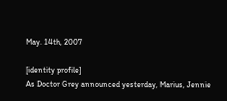May. 14th, 2007

[identity profile]
As Doctor Grey announced yesterday, Marius, Jennie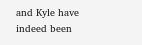and Kyle have indeed been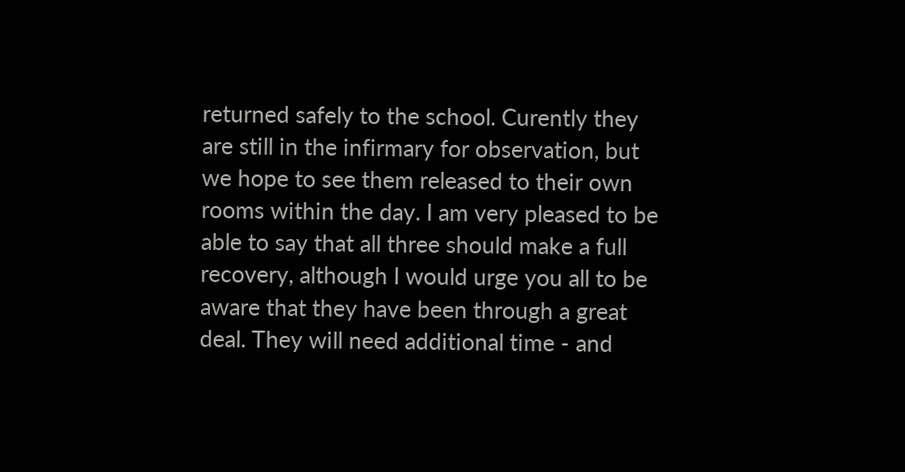returned safely to the school. Curently they are still in the infirmary for observation, but we hope to see them released to their own rooms within the day. I am very pleased to be able to say that all three should make a full recovery, although I would urge you all to be aware that they have been through a great deal. They will need additional time - and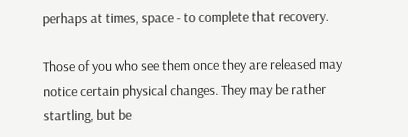perhaps at times, space - to complete that recovery.

Those of you who see them once they are released may notice certain physical changes. They may be rather startling, but be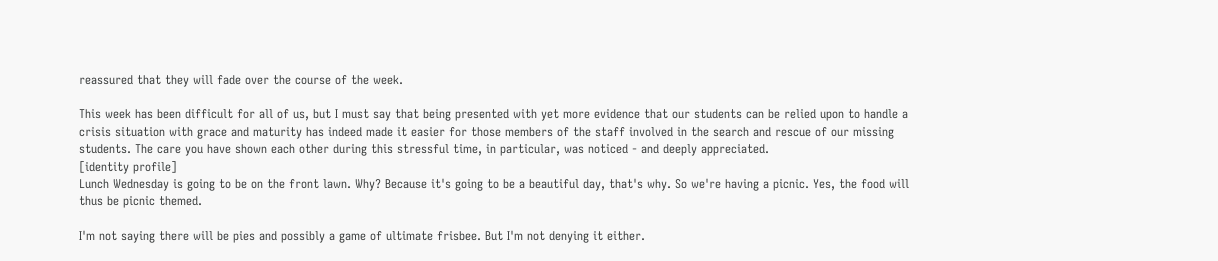reassured that they will fade over the course of the week.

This week has been difficult for all of us, but I must say that being presented with yet more evidence that our students can be relied upon to handle a crisis situation with grace and maturity has indeed made it easier for those members of the staff involved in the search and rescue of our missing students. The care you have shown each other during this stressful time, in particular, was noticed - and deeply appreciated.
[identity profile]
Lunch Wednesday is going to be on the front lawn. Why? Because it's going to be a beautiful day, that's why. So we're having a picnic. Yes, the food will thus be picnic themed.

I'm not saying there will be pies and possibly a game of ultimate frisbee. But I'm not denying it either.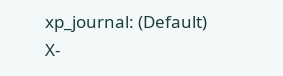xp_journal: (Default)
X-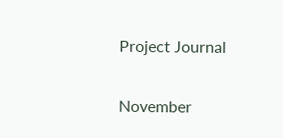Project Journal

November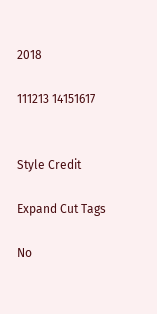2018

111213 14151617


Style Credit

Expand Cut Tags

No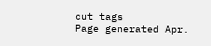cut tags
Page generated Apr.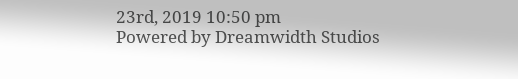23rd, 2019 10:50 pm
Powered by Dreamwidth Studios